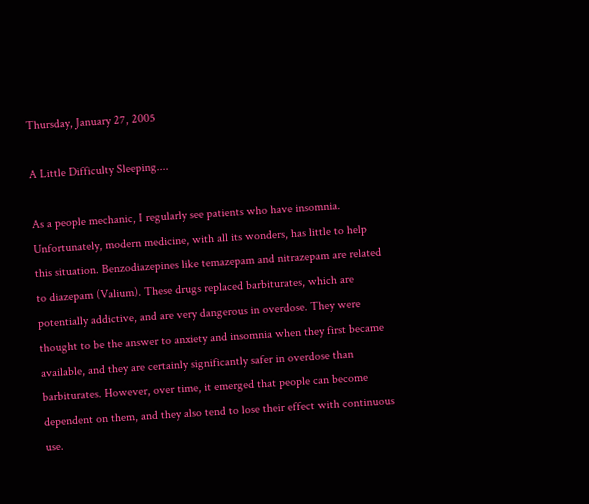Thursday, January 27, 2005

A Little Difficulty Sleeping....

As a people mechanic, I regularly see patients who have insomnia. Unfortunately, modern medicine, with all its wonders, has little to help this situation. Benzodiazepines like temazepam and nitrazepam are related to diazepam (Valium). These drugs replaced barbiturates, which are potentially addictive, and are very dangerous in overdose. They were thought to be the answer to anxiety and insomnia when they first became available, and they are certainly significantly safer in overdose than barbiturates. However, over time, it emerged that people can become dependent on them, and they also tend to lose their effect with continuous use.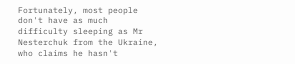Fortunately, most people don't have as much difficulty sleeping as Mr Nesterchuk from the Ukraine, who claims he hasn't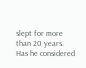slept for more than 20 years. Has he considered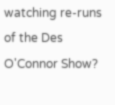watching re-runs of the Des O'Connor Show?